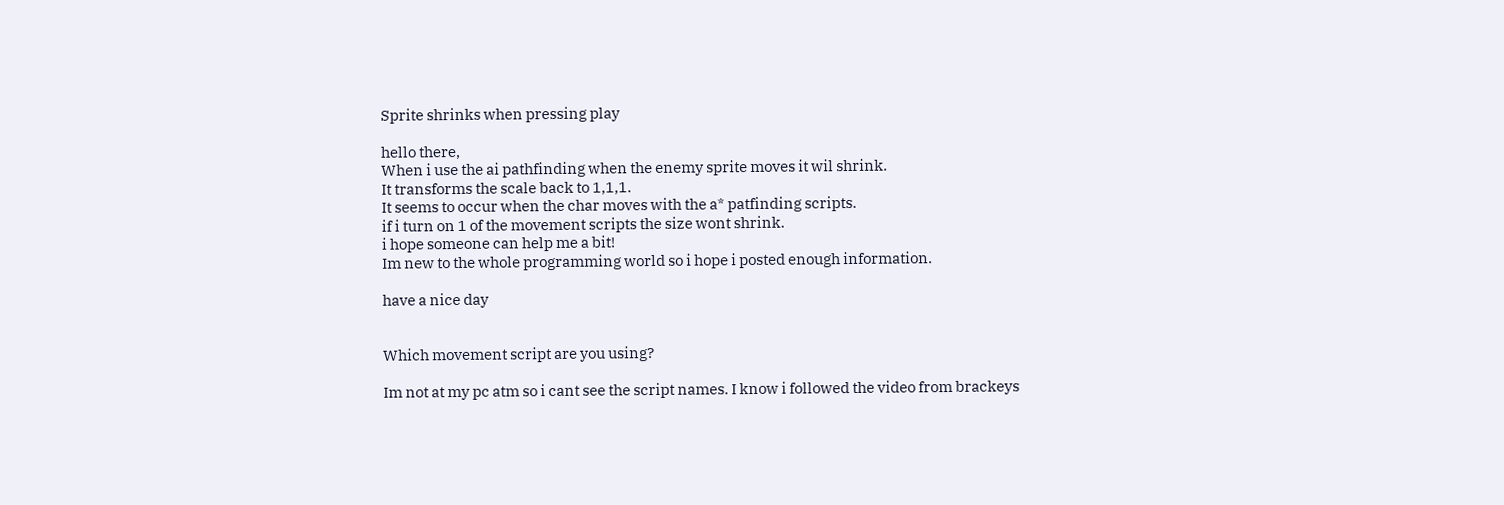Sprite shrinks when pressing play

hello there,
When i use the ai pathfinding when the enemy sprite moves it wil shrink.
It transforms the scale back to 1,1,1.
It seems to occur when the char moves with the a* patfinding scripts.
if i turn on 1 of the movement scripts the size wont shrink.
i hope someone can help me a bit!
Im new to the whole programming world so i hope i posted enough information.

have a nice day


Which movement script are you using?

Im not at my pc atm so i cant see the script names. I know i followed the video from brackeys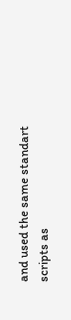and used the same standart scripts as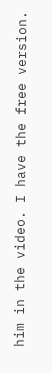him in the video. I have the free version.